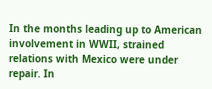In the months leading up to American involvement in WWII, strained relations with Mexico were under repair. In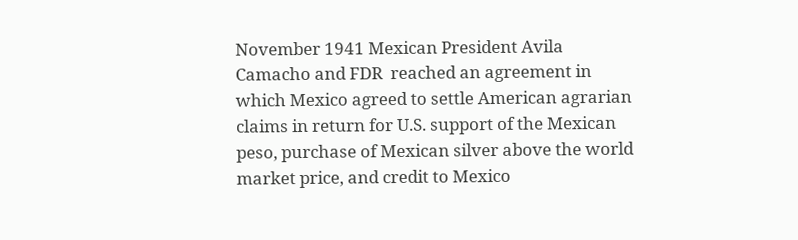November 1941 Mexican President Avila Camacho and FDR  reached an agreement in which Mexico agreed to settle American agrarian claims in return for U.S. support of the Mexican peso, purchase of Mexican silver above the world market price, and credit to Mexico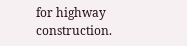for highway construction.